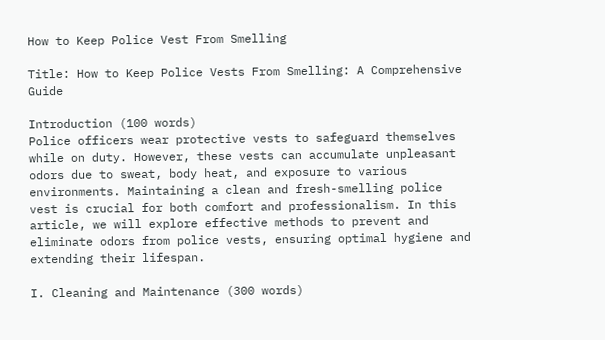How to Keep Police Vest From Smelling

Title: How to Keep Police Vests From Smelling: A Comprehensive Guide

Introduction (100 words)
Police officers wear protective vests to safeguard themselves while on duty. However, these vests can accumulate unpleasant odors due to sweat, body heat, and exposure to various environments. Maintaining a clean and fresh-smelling police vest is crucial for both comfort and professionalism. In this article, we will explore effective methods to prevent and eliminate odors from police vests, ensuring optimal hygiene and extending their lifespan.

I. Cleaning and Maintenance (300 words)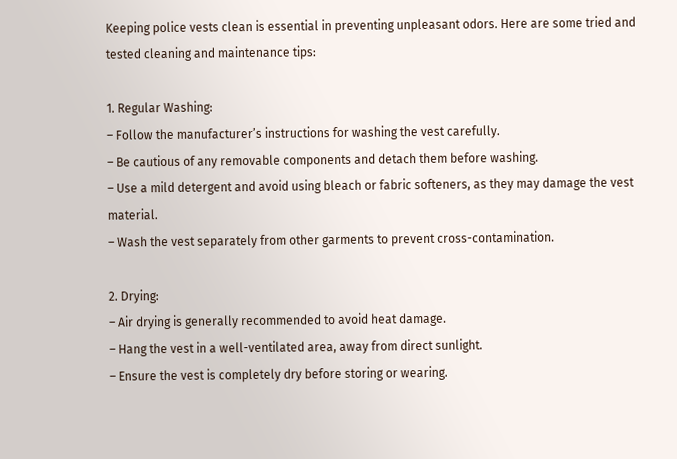Keeping police vests clean is essential in preventing unpleasant odors. Here are some tried and tested cleaning and maintenance tips:

1. Regular Washing:
– Follow the manufacturer’s instructions for washing the vest carefully.
– Be cautious of any removable components and detach them before washing.
– Use a mild detergent and avoid using bleach or fabric softeners, as they may damage the vest material.
– Wash the vest separately from other garments to prevent cross-contamination.

2. Drying:
– Air drying is generally recommended to avoid heat damage.
– Hang the vest in a well-ventilated area, away from direct sunlight.
– Ensure the vest is completely dry before storing or wearing.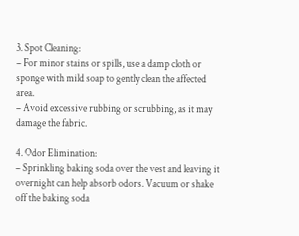3. Spot Cleaning:
– For minor stains or spills, use a damp cloth or sponge with mild soap to gently clean the affected area.
– Avoid excessive rubbing or scrubbing, as it may damage the fabric.

4. Odor Elimination:
– Sprinkling baking soda over the vest and leaving it overnight can help absorb odors. Vacuum or shake off the baking soda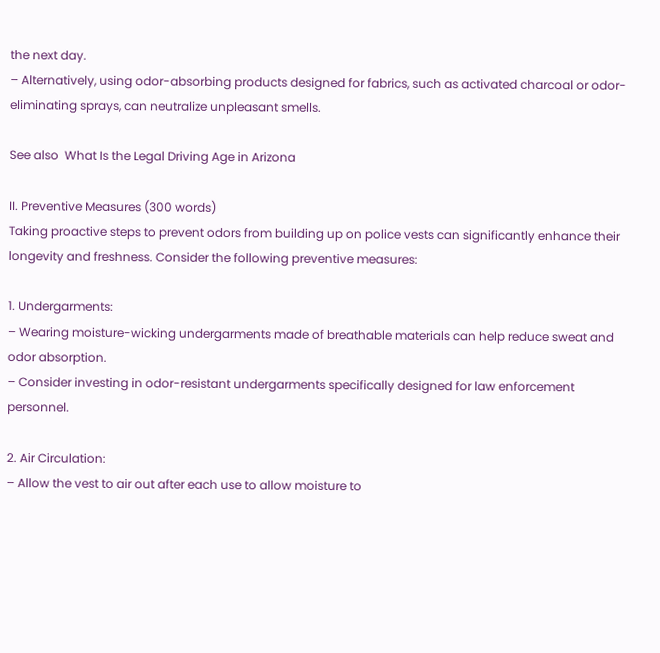the next day.
– Alternatively, using odor-absorbing products designed for fabrics, such as activated charcoal or odor-eliminating sprays, can neutralize unpleasant smells.

See also  What Is the Legal Driving Age in Arizona

II. Preventive Measures (300 words)
Taking proactive steps to prevent odors from building up on police vests can significantly enhance their longevity and freshness. Consider the following preventive measures:

1. Undergarments:
– Wearing moisture-wicking undergarments made of breathable materials can help reduce sweat and odor absorption.
– Consider investing in odor-resistant undergarments specifically designed for law enforcement personnel.

2. Air Circulation:
– Allow the vest to air out after each use to allow moisture to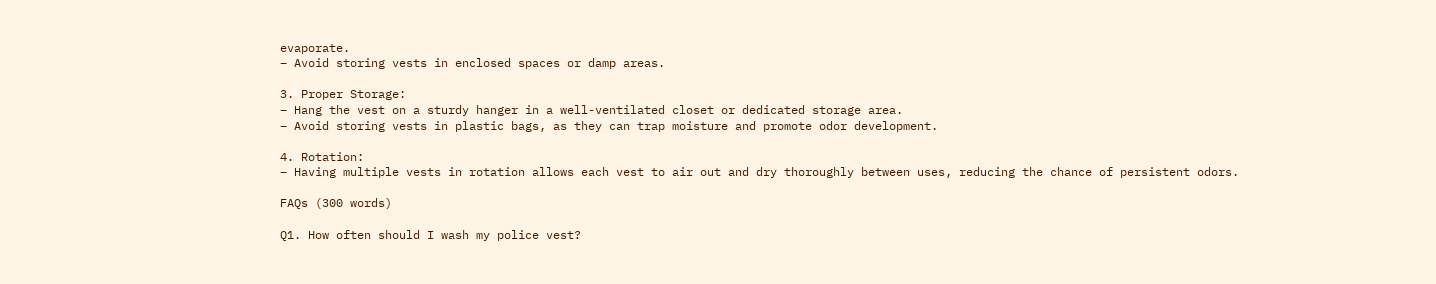evaporate.
– Avoid storing vests in enclosed spaces or damp areas.

3. Proper Storage:
– Hang the vest on a sturdy hanger in a well-ventilated closet or dedicated storage area.
– Avoid storing vests in plastic bags, as they can trap moisture and promote odor development.

4. Rotation:
– Having multiple vests in rotation allows each vest to air out and dry thoroughly between uses, reducing the chance of persistent odors.

FAQs (300 words)

Q1. How often should I wash my police vest?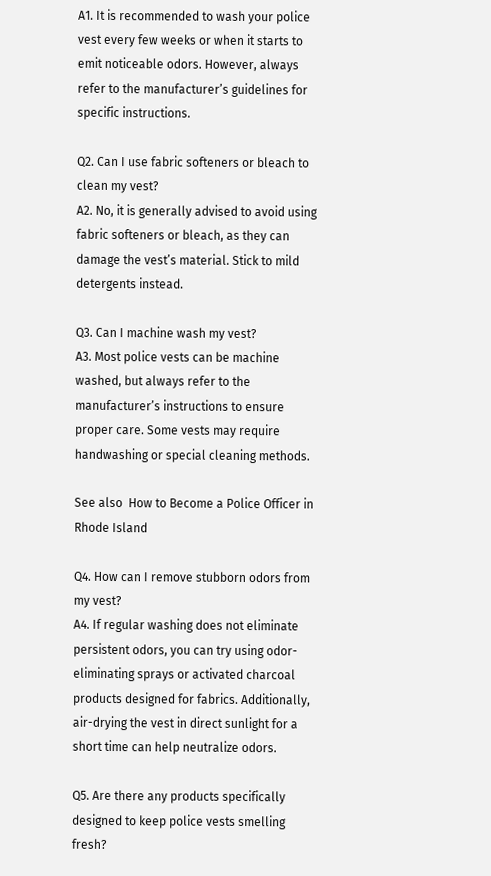A1. It is recommended to wash your police vest every few weeks or when it starts to emit noticeable odors. However, always refer to the manufacturer’s guidelines for specific instructions.

Q2. Can I use fabric softeners or bleach to clean my vest?
A2. No, it is generally advised to avoid using fabric softeners or bleach, as they can damage the vest’s material. Stick to mild detergents instead.

Q3. Can I machine wash my vest?
A3. Most police vests can be machine washed, but always refer to the manufacturer’s instructions to ensure proper care. Some vests may require handwashing or special cleaning methods.

See also  How to Become a Police Officer in Rhode Island

Q4. How can I remove stubborn odors from my vest?
A4. If regular washing does not eliminate persistent odors, you can try using odor-eliminating sprays or activated charcoal products designed for fabrics. Additionally, air-drying the vest in direct sunlight for a short time can help neutralize odors.

Q5. Are there any products specifically designed to keep police vests smelling fresh?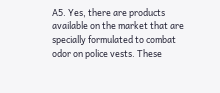A5. Yes, there are products available on the market that are specially formulated to combat odor on police vests. These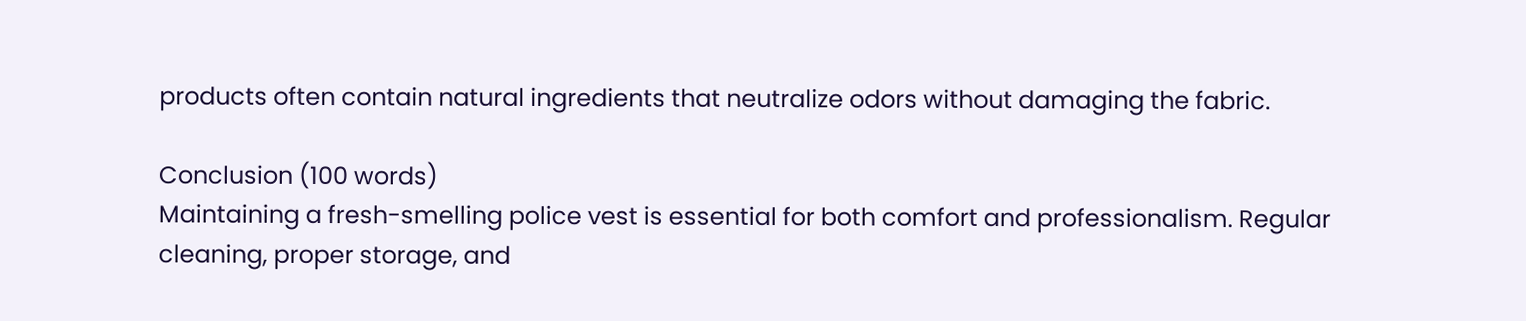products often contain natural ingredients that neutralize odors without damaging the fabric.

Conclusion (100 words)
Maintaining a fresh-smelling police vest is essential for both comfort and professionalism. Regular cleaning, proper storage, and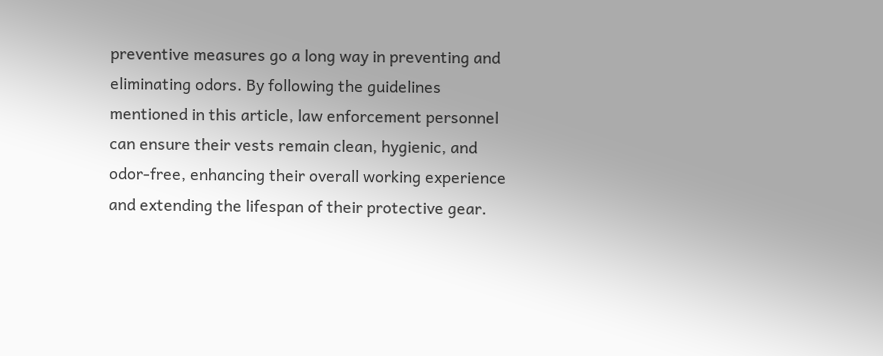preventive measures go a long way in preventing and eliminating odors. By following the guidelines mentioned in this article, law enforcement personnel can ensure their vests remain clean, hygienic, and odor-free, enhancing their overall working experience and extending the lifespan of their protective gear.